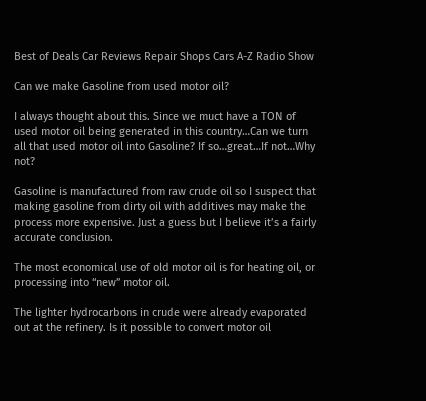Best of Deals Car Reviews Repair Shops Cars A-Z Radio Show

Can we make Gasoline from used motor oil?

I always thought about this. Since we muct have a TON of used motor oil being generated in this country…Can we turn all that used motor oil into Gasoline? If so…great…If not…Why not?

Gasoline is manufactured from raw crude oil so I suspect that making gasoline from dirty oil with additives may make the process more expensive. Just a guess but I believe it’s a fairly accurate conclusion.

The most economical use of old motor oil is for heating oil, or processing into “new” motor oil.

The lighter hydrocarbons in crude were already evaporated out at the refinery. Is it possible to convert motor oil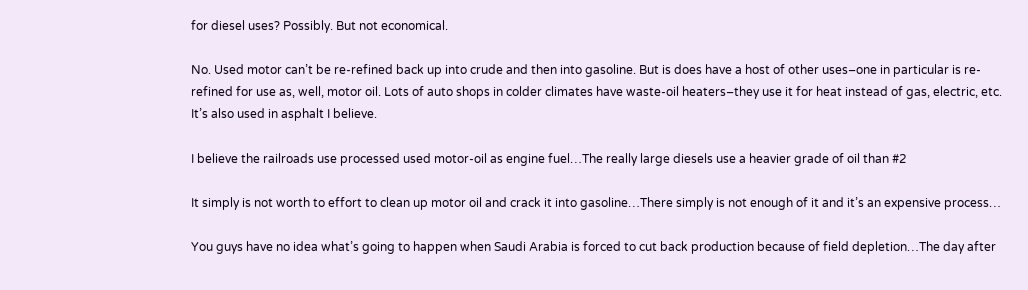for diesel uses? Possibly. But not economical.

No. Used motor can’t be re-refined back up into crude and then into gasoline. But is does have a host of other uses–one in particular is re-refined for use as, well, motor oil. Lots of auto shops in colder climates have waste-oil heaters–they use it for heat instead of gas, electric, etc. It’s also used in asphalt I believe.

I believe the railroads use processed used motor-oil as engine fuel…The really large diesels use a heavier grade of oil than #2

It simply is not worth to effort to clean up motor oil and crack it into gasoline…There simply is not enough of it and it’s an expensive process…

You guys have no idea what’s going to happen when Saudi Arabia is forced to cut back production because of field depletion…The day after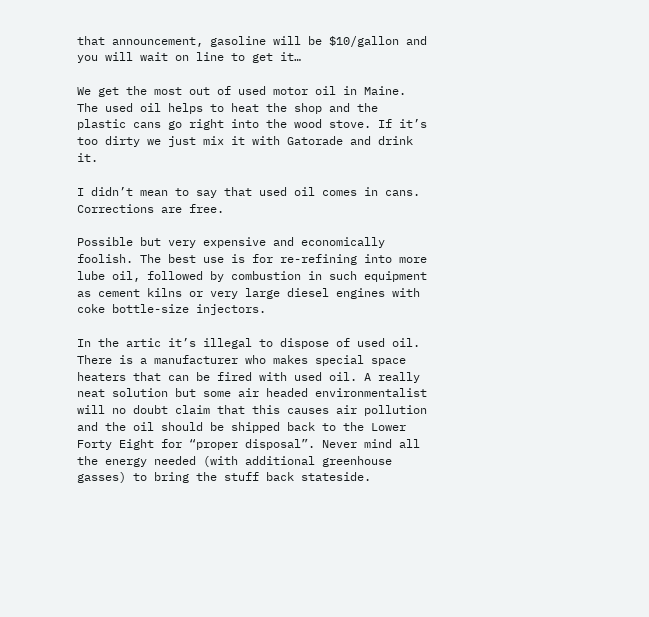that announcement, gasoline will be $10/gallon and you will wait on line to get it…

We get the most out of used motor oil in Maine. The used oil helps to heat the shop and the plastic cans go right into the wood stove. If it’s too dirty we just mix it with Gatorade and drink it.

I didn’t mean to say that used oil comes in cans. Corrections are free.

Possible but very expensive and economically foolish. The best use is for re-refining into more lube oil, followed by combustion in such equipment as cement kilns or very large diesel engines with coke bottle-size injectors.

In the artic it’s illegal to dispose of used oil. There is a manufacturer who makes special space heaters that can be fired with used oil. A really neat solution but some air headed environmentalist will no doubt claim that this causes air pollution and the oil should be shipped back to the Lower Forty Eight for “proper disposal”. Never mind all the energy needed (with additional greenhouse gasses) to bring the stuff back stateside.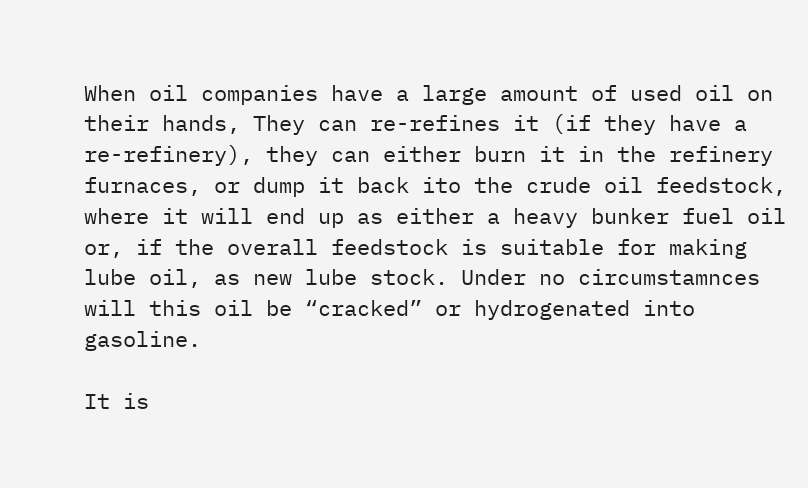When oil companies have a large amount of used oil on their hands, They can re-refines it (if they have a re-refinery), they can either burn it in the refinery furnaces, or dump it back ito the crude oil feedstock, where it will end up as either a heavy bunker fuel oil or, if the overall feedstock is suitable for making lube oil, as new lube stock. Under no circumstamnces will this oil be “cracked” or hydrogenated into gasoline.

It is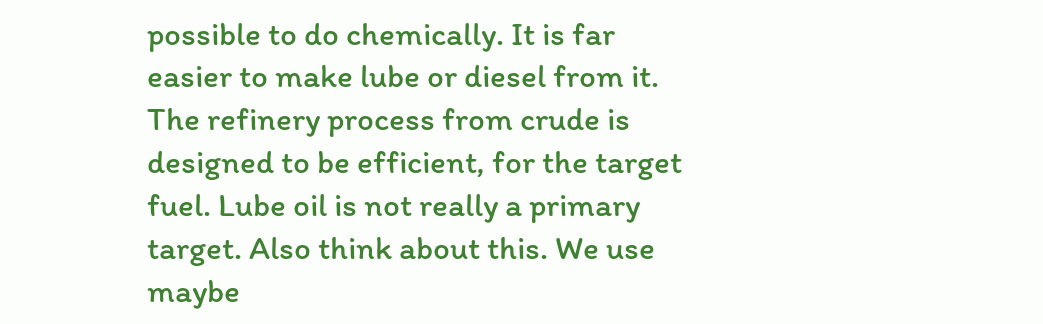possible to do chemically. It is far easier to make lube or diesel from it. The refinery process from crude is designed to be efficient, for the target fuel. Lube oil is not really a primary target. Also think about this. We use maybe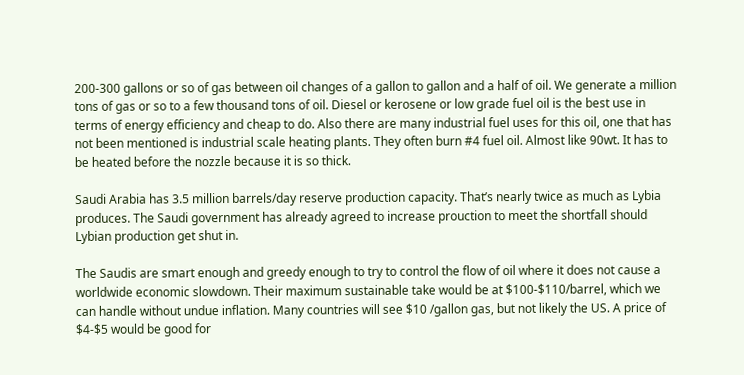200-300 gallons or so of gas between oil changes of a gallon to gallon and a half of oil. We generate a million tons of gas or so to a few thousand tons of oil. Diesel or kerosene or low grade fuel oil is the best use in terms of energy efficiency and cheap to do. Also there are many industrial fuel uses for this oil, one that has not been mentioned is industrial scale heating plants. They often burn #4 fuel oil. Almost like 90wt. It has to be heated before the nozzle because it is so thick.

Saudi Arabia has 3.5 million barrels/day reserve production capacity. That’s nearly twice as much as Lybia produces. The Saudi government has already agreed to increase prouction to meet the shortfall should Lybian production get shut in.

The Saudis are smart enough and greedy enough to try to control the flow of oil where it does not cause a worldwide economic slowdown. Their maximum sustainable take would be at $100-$110/barrel, which we can handle without undue inflation. Many countries will see $10 /gallon gas, but not likely the US. A price of $4-$5 would be good for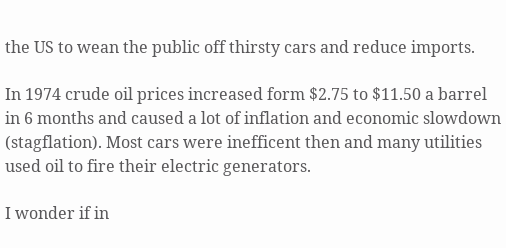the US to wean the public off thirsty cars and reduce imports.

In 1974 crude oil prices increased form $2.75 to $11.50 a barrel in 6 months and caused a lot of inflation and economic slowdown (stagflation). Most cars were inefficent then and many utilities used oil to fire their electric generators.

I wonder if in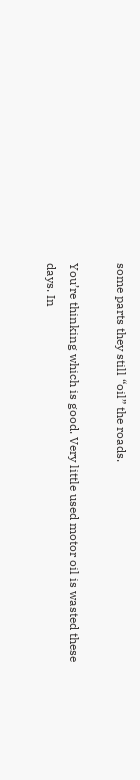some parts they still “oil” the roads.

You’re thinking which is good. Very little used motor oil is wasted these days. In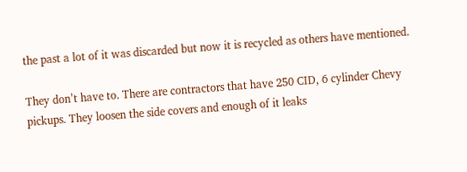the past a lot of it was discarded but now it is recycled as others have mentioned.

They don’t have to. There are contractors that have 250 CID, 6 cylinder Chevy pickups. They loosen the side covers and enough of it leaks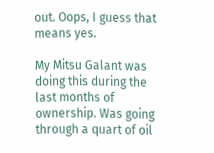out. Oops, I guess that means yes.

My Mitsu Galant was doing this during the last months of ownership. Was going through a quart of oil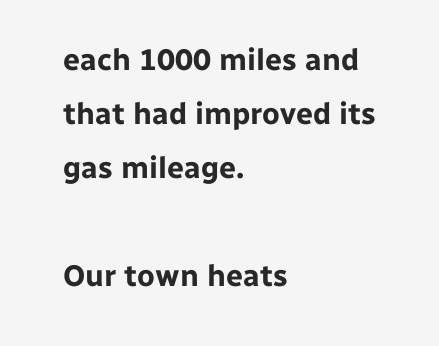each 1000 miles and that had improved its gas mileage.

Our town heats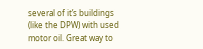several of it’s buildings (like the DPW) with used motor oil. Great way to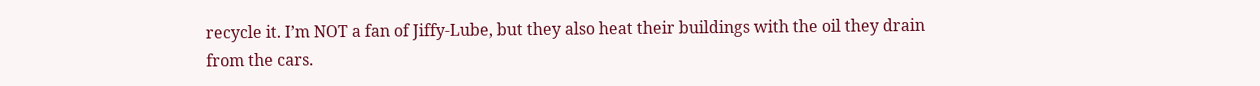recycle it. I’m NOT a fan of Jiffy-Lube, but they also heat their buildings with the oil they drain from the cars.